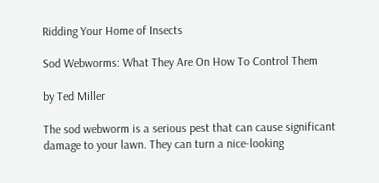Ridding Your Home of Insects

Sod Webworms: What They Are On How To Control Them

by Ted Miller

The sod webworm is a serious pest that can cause significant damage to your lawn. They can turn a nice-looking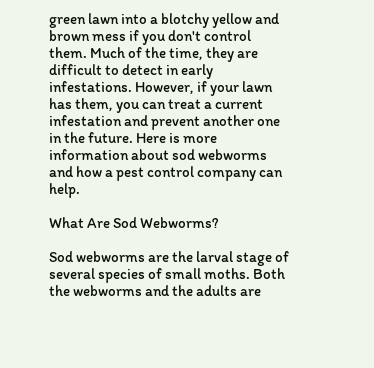green lawn into a blotchy yellow and brown mess if you don't control them. Much of the time, they are difficult to detect in early infestations. However, if your lawn has them, you can treat a current infestation and prevent another one in the future. Here is more information about sod webworms and how a pest control company can help.

What Are Sod Webworms?

Sod webworms are the larval stage of several species of small moths. Both the webworms and the adults are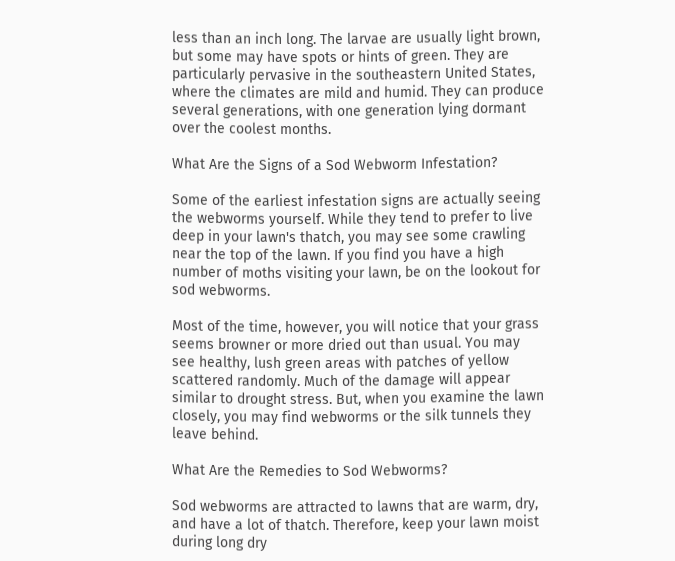less than an inch long. The larvae are usually light brown, but some may have spots or hints of green. They are particularly pervasive in the southeastern United States, where the climates are mild and humid. They can produce several generations, with one generation lying dormant over the coolest months.

What Are the Signs of a Sod Webworm Infestation?

Some of the earliest infestation signs are actually seeing the webworms yourself. While they tend to prefer to live deep in your lawn's thatch, you may see some crawling near the top of the lawn. If you find you have a high number of moths visiting your lawn, be on the lookout for sod webworms.

Most of the time, however, you will notice that your grass seems browner or more dried out than usual. You may see healthy, lush green areas with patches of yellow scattered randomly. Much of the damage will appear similar to drought stress. But, when you examine the lawn closely, you may find webworms or the silk tunnels they leave behind.

What Are the Remedies to Sod Webworms?

Sod webworms are attracted to lawns that are warm, dry, and have a lot of thatch. Therefore, keep your lawn moist during long dry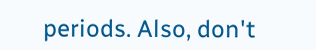periods. Also, don't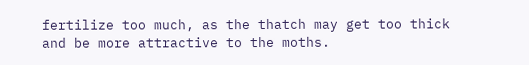fertilize too much, as the thatch may get too thick and be more attractive to the moths.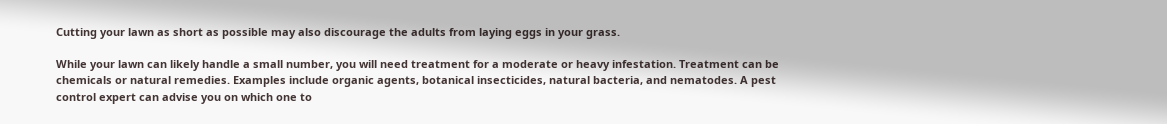Cutting your lawn as short as possible may also discourage the adults from laying eggs in your grass.

While your lawn can likely handle a small number, you will need treatment for a moderate or heavy infestation. Treatment can be chemicals or natural remedies. Examples include organic agents, botanical insecticides, natural bacteria, and nematodes. A pest control expert can advise you on which one to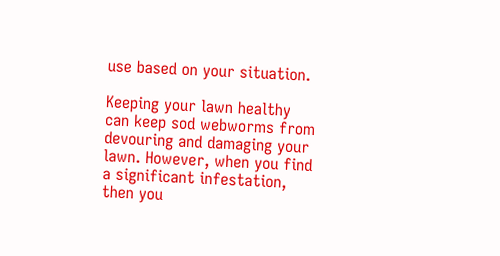use based on your situation.

Keeping your lawn healthy can keep sod webworms from devouring and damaging your lawn. However, when you find a significant infestation, then you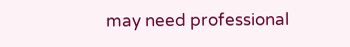may need professional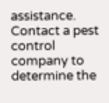assistance. Contact a pest control company to determine the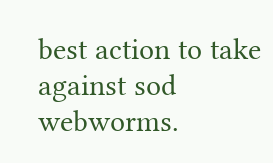best action to take against sod webworms.